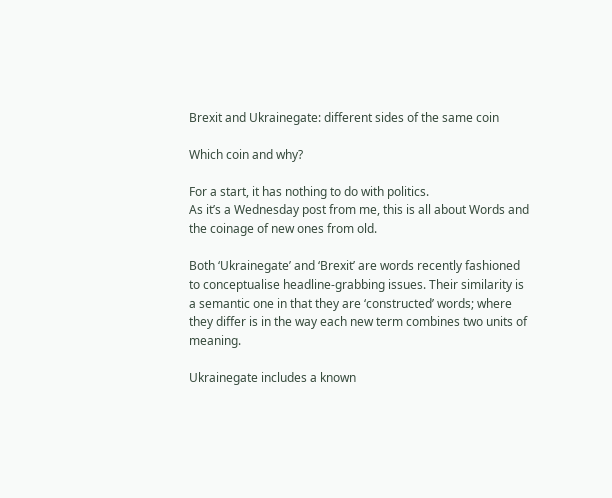Brexit and Ukrainegate: different sides of the same coin

Which coin and why?

For a start, it has nothing to do with politics.
As it’s a Wednesday post from me, this is all about Words and the coinage of new ones from old.

Both ‘Ukrainegate’ and ‘Brexit’ are words recently fashioned to conceptualise headline-grabbing issues. Their similarity is a semantic one in that they are ‘constructed’ words; where they differ is in the way each new term combines two units of meaning.

Ukrainegate includes a known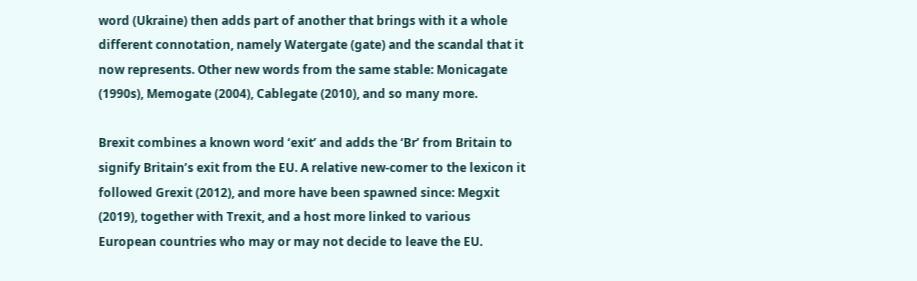word (Ukraine) then adds part of another that brings with it a whole different connotation, namely Watergate (gate) and the scandal that it now represents. Other new words from the same stable: Monicagate (1990s), Memogate (2004), Cablegate (2010), and so many more.

Brexit combines a known word ‘exit’ and adds the ‘Br’ from Britain to signify Britain’s exit from the EU. A relative new-comer to the lexicon it followed Grexit (2012), and more have been spawned since: Megxit (2019), together with Trexit, and a host more linked to various European countries who may or may not decide to leave the EU.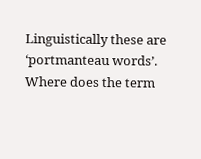Linguistically these are ‘portmanteau words’.
Where does the term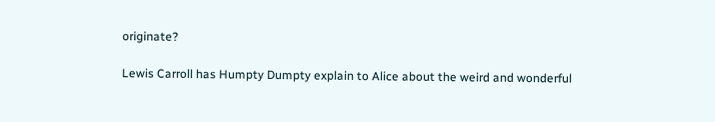originate?

Lewis Carroll has Humpty Dumpty explain to Alice about the weird and wonderful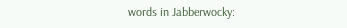words in Jabberwocky: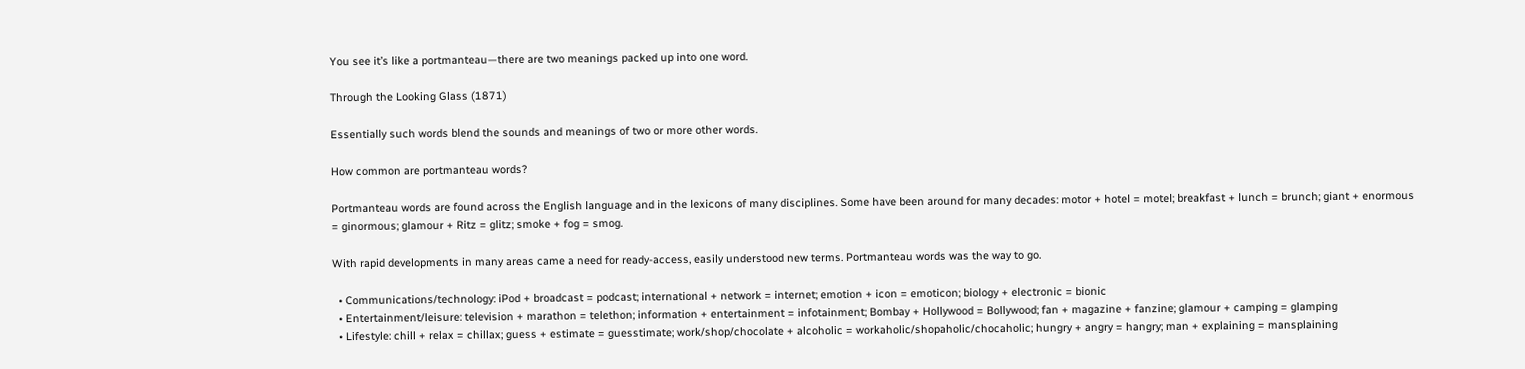You see it’s like a portmanteau—there are two meanings packed up into one word.

Through the Looking Glass (1871)

Essentially such words blend the sounds and meanings of two or more other words.

How common are portmanteau words?

Portmanteau words are found across the English language and in the lexicons of many disciplines. Some have been around for many decades: motor + hotel = motel; breakfast + lunch = brunch; giant + enormous = ginormous; glamour + Ritz = glitz; smoke + fog = smog.

With rapid developments in many areas came a need for ready-access, easily understood new terms. Portmanteau words was the way to go.

  • Communications/technology: iPod + broadcast = podcast; international + network = internet; emotion + icon = emoticon; biology + electronic = bionic
  • Entertainment/leisure: television + marathon = telethon; information + entertainment = infotainment; Bombay + Hollywood = Bollywood; fan + magazine + fanzine; glamour + camping = glamping
  • Lifestyle: chill + relax = chillax; guess + estimate = guesstimate; work/shop/chocolate + alcoholic = workaholic/shopaholic/chocaholic; hungry + angry = hangry; man + explaining = mansplaining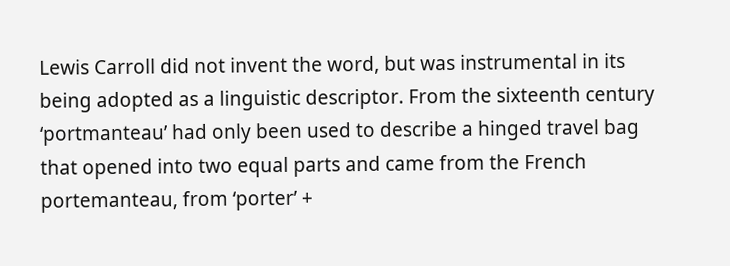Lewis Carroll did not invent the word, but was instrumental in its being adopted as a linguistic descriptor. From the sixteenth century ‘portmanteau’ had only been used to describe a hinged travel bag that opened into two equal parts and came from the French portemanteau, from ‘porter’ +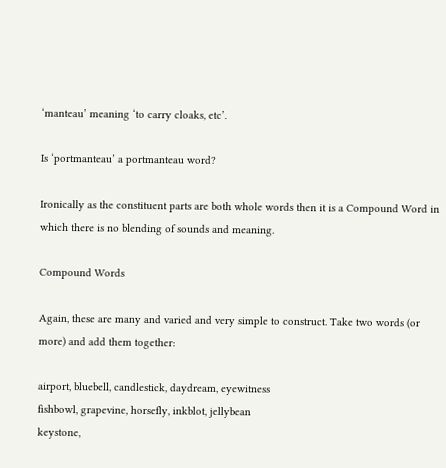‘manteau’ meaning ‘to carry cloaks, etc’.

Is ‘portmanteau’ a portmanteau word?

Ironically as the constituent parts are both whole words then it is a Compound Word in which there is no blending of sounds and meaning.

Compound Words

Again, these are many and varied and very simple to construct. Take two words (or more) and add them together:

airport, bluebell, candlestick, daydream, eyewitness
fishbowl, grapevine, horsefly, inkblot, jellybean
keystone,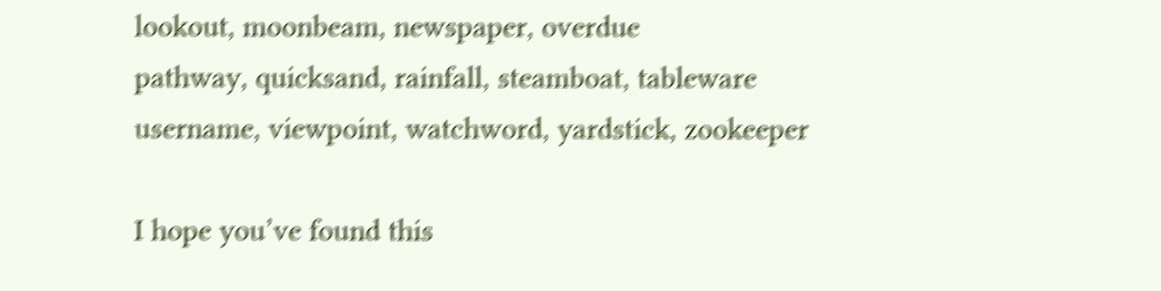lookout, moonbeam, newspaper, overdue
pathway, quicksand, rainfall, steamboat, tableware
username, viewpoint, watchword, yardstick, zookeeper

I hope you’ve found this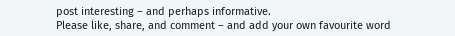post interesting – and perhaps informative.
Please like, share, and comment – and add your own favourite word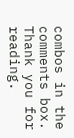combos in the comments box.
Thank you for reading.